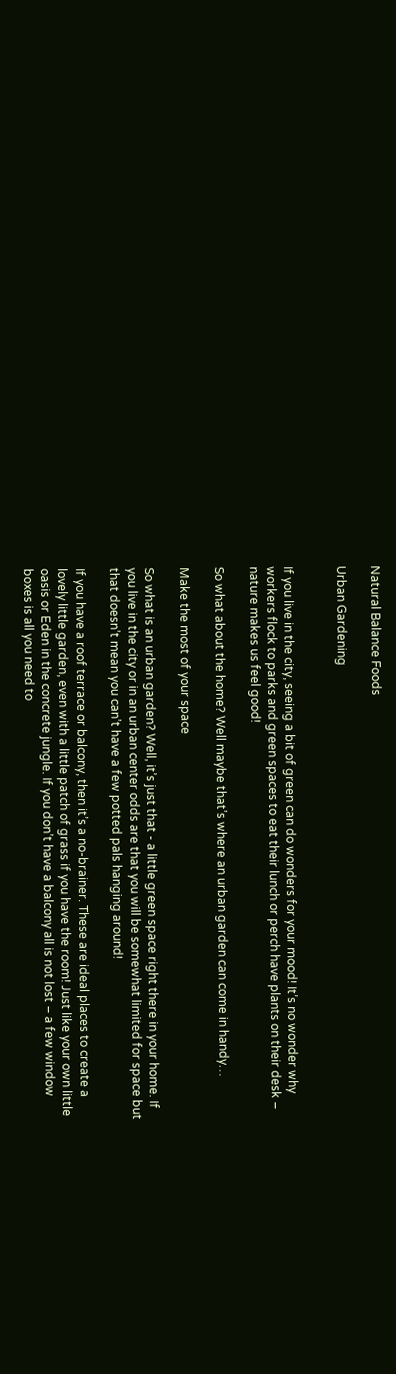Natural Balance Foods

Urban Gardening


If you live in the city, seeing a bit of green can do wonders for your mood! It’s no wonder why workers flock to parks and green spaces to eat their lunch or perch have plants on their desk – nature makes us feel good!

So what about the home? Well maybe that’s where an urban garden can come in handy…

Make the most of your space

So what is an urban garden? Well, it’s just that - a little green space right there in your home. If you live in the city or in an urban center odds are that you will be somewhat limited for space but that doesn’t mean you can’t have a few potted pals hanging around!

If you have a roof terrace or balcony, then it’s a no-brainer. These are ideal places to create a lovely little garden, even with a little patch of grass if you have the room! Just like your own little oasis or Eden in the concrete jungle. If you don’t have a balcony all is not lost – a few window boxes is all you need to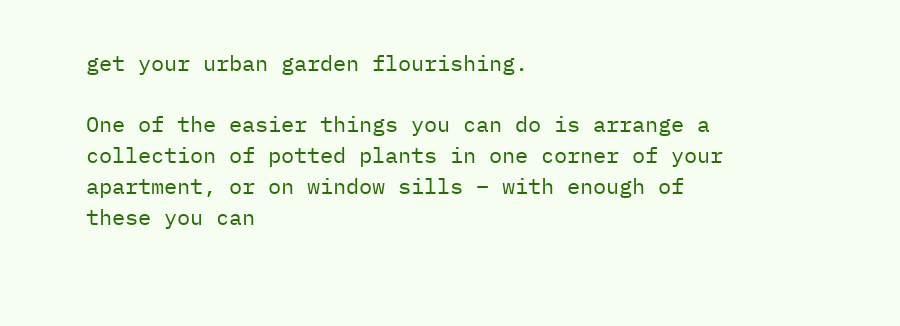get your urban garden flourishing.

One of the easier things you can do is arrange a collection of potted plants in one corner of your apartment, or on window sills – with enough of these you can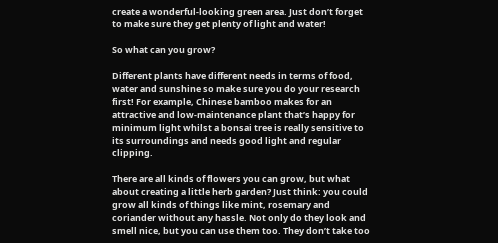create a wonderful-looking green area. Just don’t forget to make sure they get plenty of light and water!

So what can you grow?

Different plants have different needs in terms of food, water and sunshine so make sure you do your research first! For example, Chinese bamboo makes for an attractive and low-maintenance plant that’s happy for minimum light whilst a bonsai tree is really sensitive to its surroundings and needs good light and regular clipping.

There are all kinds of flowers you can grow, but what about creating a little herb garden? Just think: you could grow all kinds of things like mint, rosemary and coriander without any hassle. Not only do they look and smell nice, but you can use them too. They don’t take too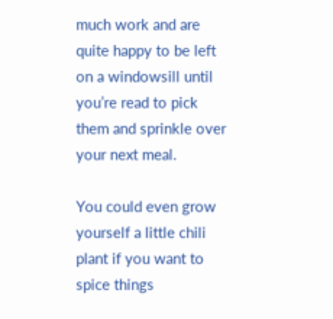much work and are quite happy to be left on a windowsill until you’re read to pick them and sprinkle over your next meal.

You could even grow yourself a little chili plant if you want to spice things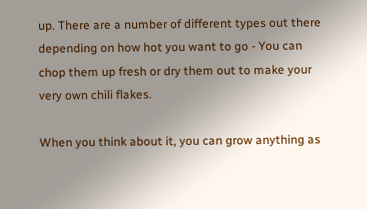up. There are a number of different types out there depending on how hot you want to go - You can chop them up fresh or dry them out to make your very own chili flakes.

When you think about it, you can grow anything as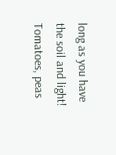long as you have the soil and light! Tomatoes, peas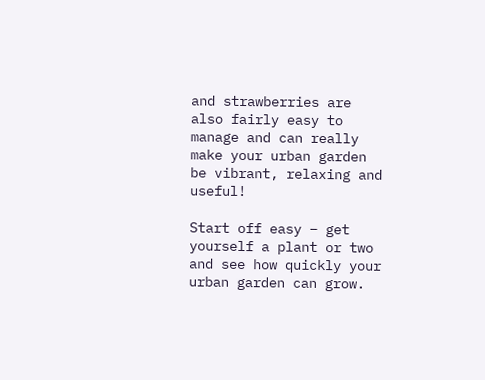and strawberries are also fairly easy to manage and can really make your urban garden be vibrant, relaxing and useful!

Start off easy – get yourself a plant or two and see how quickly your urban garden can grow.